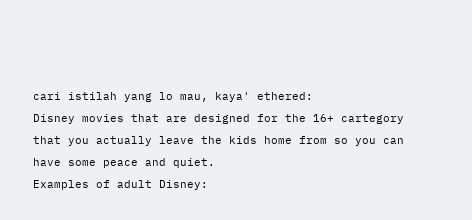cari istilah yang lo mau, kaya' ethered:
Disney movies that are designed for the 16+ cartegory that you actually leave the kids home from so you can have some peace and quiet.
Examples of adult Disney: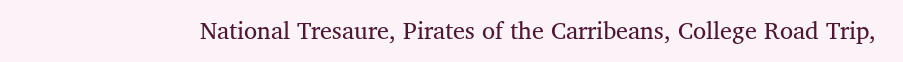National Tresaure, Pirates of the Carribeans, College Road Trip,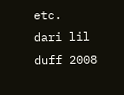etc.
dari lil duff 2008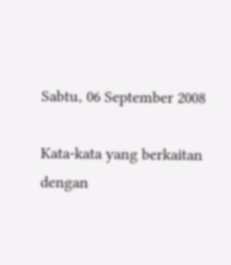Sabtu, 06 September 2008

Kata-kata yang berkaitan dengan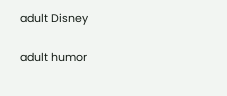adult Disney

adult humor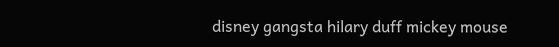disney gangsta hilary duff mickey mouse